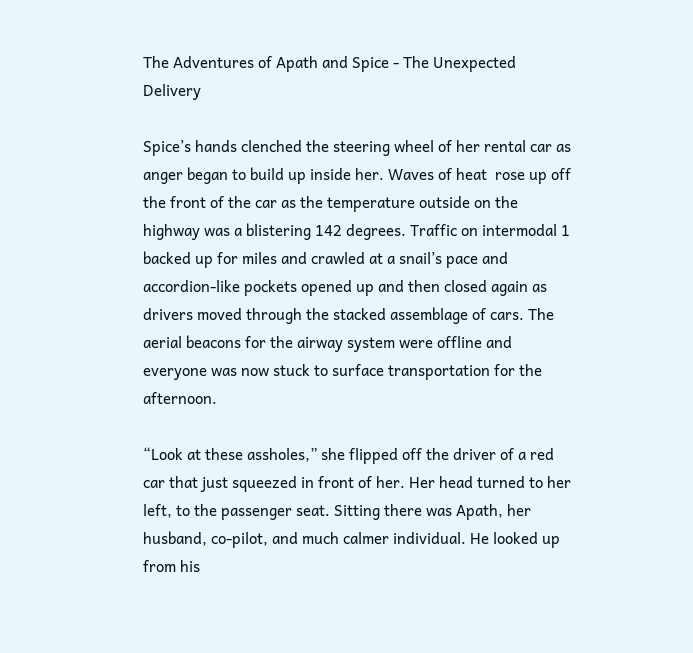The Adventures of Apath and Spice - The Unexpected Delivery

Spice’s hands clenched the steering wheel of her rental car as anger began to build up inside her. Waves of heat  rose up off the front of the car as the temperature outside on the highway was a blistering 142 degrees. Traffic on intermodal 1 backed up for miles and crawled at a snail’s pace and accordion-like pockets opened up and then closed again as drivers moved through the stacked assemblage of cars. The aerial beacons for the airway system were offline and everyone was now stuck to surface transportation for the afternoon.

“Look at these assholes,” she flipped off the driver of a red car that just squeezed in front of her. Her head turned to her left, to the passenger seat. Sitting there was Apath, her husband, co-pilot, and much calmer individual. He looked up from his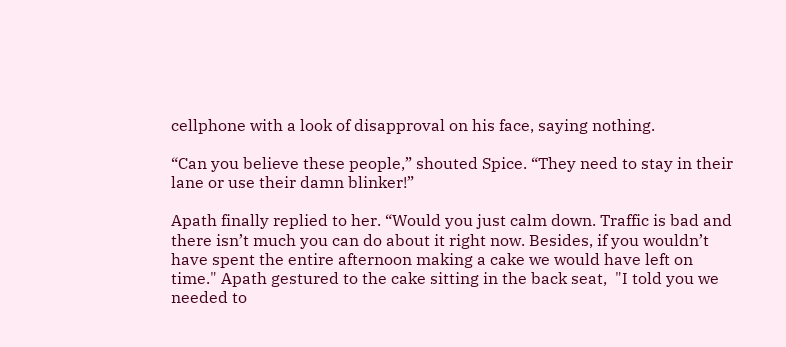cellphone with a look of disapproval on his face, saying nothing.

“Can you believe these people,” shouted Spice. “They need to stay in their lane or use their damn blinker!”

Apath finally replied to her. “Would you just calm down. Traffic is bad and there isn’t much you can do about it right now. Besides, if you wouldn’t have spent the entire afternoon making a cake we would have left on time." Apath gestured to the cake sitting in the back seat,  "I told you we needed to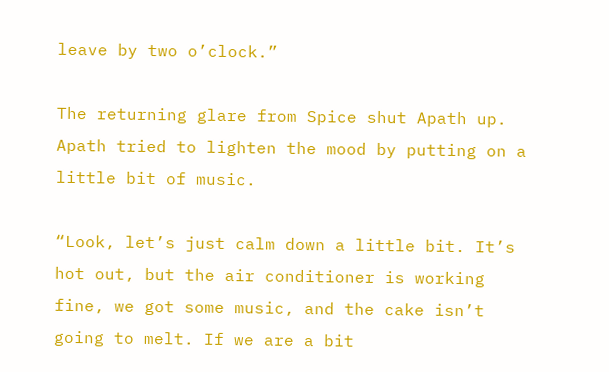leave by two o’clock.”

The returning glare from Spice shut Apath up. Apath tried to lighten the mood by putting on a little bit of music.

“Look, let’s just calm down a little bit. It’s hot out, but the air conditioner is working fine, we got some music, and the cake isn’t going to melt. If we are a bit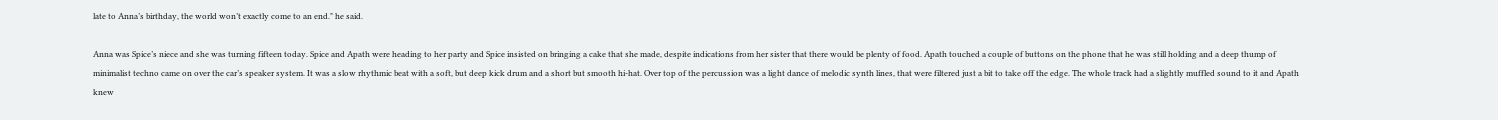late to Anna’s birthday, the world won’t exactly come to an end." he said.

Anna was Spice’s niece and she was turning fifteen today. Spice and Apath were heading to her party and Spice insisted on bringing a cake that she made, despite indications from her sister that there would be plenty of food. Apath touched a couple of buttons on the phone that he was still holding and a deep thump of minimalist techno came on over the car’s speaker system. It was a slow rhythmic beat with a soft, but deep kick drum and a short but smooth hi-hat. Over top of the percussion was a light dance of melodic synth lines, that were filtered just a bit to take off the edge. The whole track had a slightly muffled sound to it and Apath  knew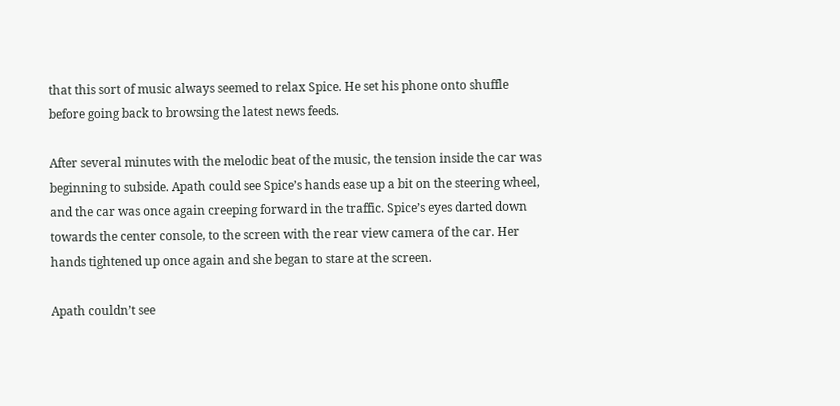that this sort of music always seemed to relax Spice. He set his phone onto shuffle before going back to browsing the latest news feeds.

After several minutes with the melodic beat of the music, the tension inside the car was beginning to subside. Apath could see Spice’s hands ease up a bit on the steering wheel, and the car was once again creeping forward in the traffic. Spice’s eyes darted down towards the center console, to the screen with the rear view camera of the car. Her hands tightened up once again and she began to stare at the screen.

Apath couldn’t see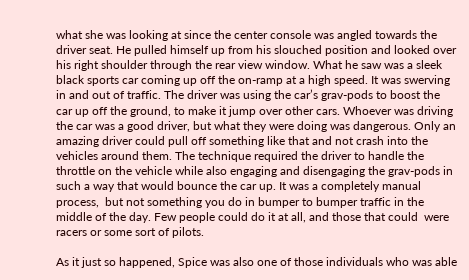what she was looking at since the center console was angled towards the driver seat. He pulled himself up from his slouched position and looked over his right shoulder through the rear view window. What he saw was a sleek black sports car coming up off the on-ramp at a high speed. It was swerving in and out of traffic. The driver was using the car’s grav-pods to boost the car up off the ground, to make it jump over other cars. Whoever was driving the car was a good driver, but what they were doing was dangerous. Only an amazing driver could pull off something like that and not crash into the vehicles around them. The technique required the driver to handle the throttle on the vehicle while also engaging and disengaging the grav-pods in such a way that would bounce the car up. It was a completely manual process,  but not something you do in bumper to bumper traffic in the middle of the day. Few people could do it at all, and those that could  were racers or some sort of pilots.

As it just so happened, Spice was also one of those individuals who was able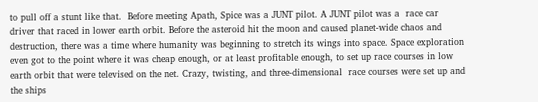to pull off a stunt like that.  Before meeting Apath, Spice was a JUNT pilot. A JUNT pilot was a  race car driver that raced in lower earth orbit. Before the asteroid hit the moon and caused planet-wide chaos and destruction, there was a time where humanity was beginning to stretch its wings into space. Space exploration even got to the point where it was cheap enough, or at least profitable enough, to set up race courses in low earth orbit that were televised on the net. Crazy, twisting, and three-dimensional  race courses were set up and the ships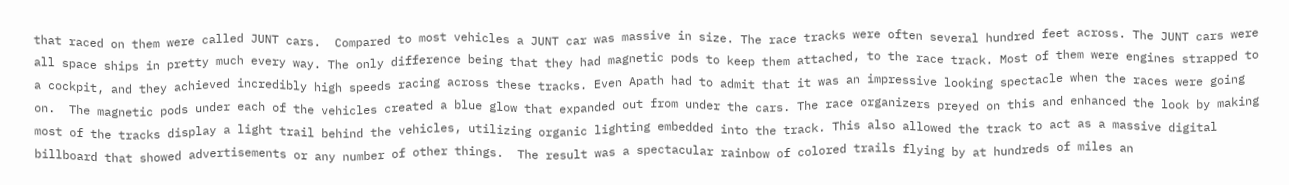that raced on them were called JUNT cars.  Compared to most vehicles a JUNT car was massive in size. The race tracks were often several hundred feet across. The JUNT cars were all space ships in pretty much every way. The only difference being that they had magnetic pods to keep them attached, to the race track. Most of them were engines strapped to a cockpit, and they achieved incredibly high speeds racing across these tracks. Even Apath had to admit that it was an impressive looking spectacle when the races were going on.  The magnetic pods under each of the vehicles created a blue glow that expanded out from under the cars. The race organizers preyed on this and enhanced the look by making most of the tracks display a light trail behind the vehicles, utilizing organic lighting embedded into the track. This also allowed the track to act as a massive digital billboard that showed advertisements or any number of other things.  The result was a spectacular rainbow of colored trails flying by at hundreds of miles an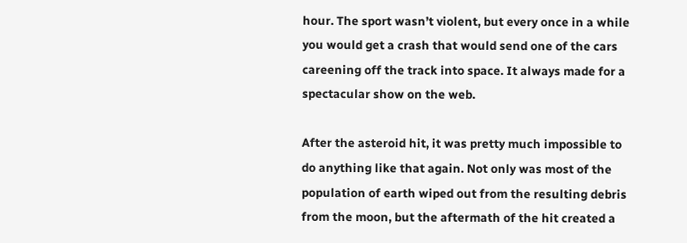hour. The sport wasn’t violent, but every once in a while you would get a crash that would send one of the cars careening off the track into space. It always made for a spectacular show on the web.

After the asteroid hit, it was pretty much impossible to do anything like that again. Not only was most of the population of earth wiped out from the resulting debris from the moon, but the aftermath of the hit created a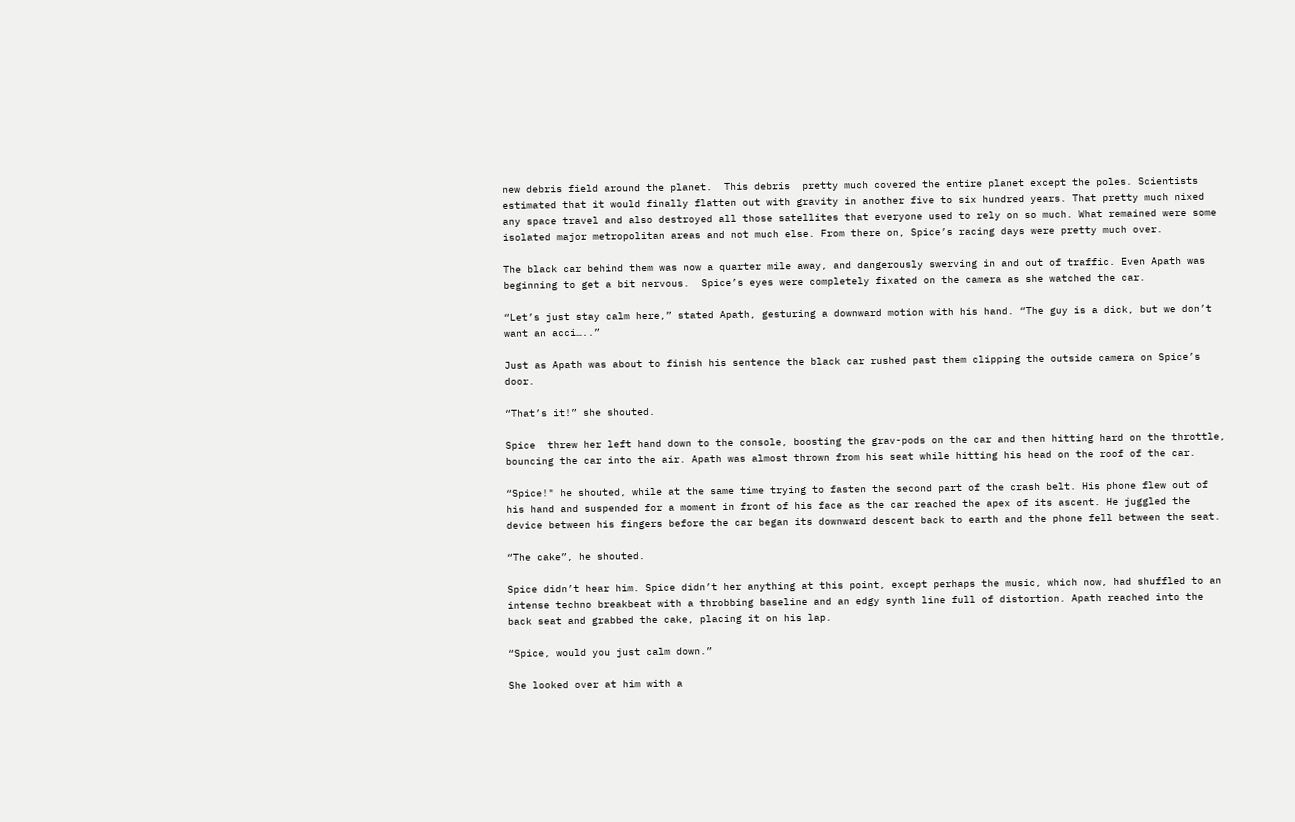new debris field around the planet.  This debris  pretty much covered the entire planet except the poles. Scientists estimated that it would finally flatten out with gravity in another five to six hundred years. That pretty much nixed any space travel and also destroyed all those satellites that everyone used to rely on so much. What remained were some isolated major metropolitan areas and not much else. From there on, Spice’s racing days were pretty much over.

The black car behind them was now a quarter mile away, and dangerously swerving in and out of traffic. Even Apath was beginning to get a bit nervous.  Spice’s eyes were completely fixated on the camera as she watched the car.

“Let’s just stay calm here,” stated Apath, gesturing a downward motion with his hand. “The guy is a dick, but we don’t want an acci…..”

Just as Apath was about to finish his sentence the black car rushed past them clipping the outside camera on Spice’s door.

“That’s it!” she shouted.

Spice  threw her left hand down to the console, boosting the grav-pods on the car and then hitting hard on the throttle, bouncing the car into the air. Apath was almost thrown from his seat while hitting his head on the roof of the car.

“Spice!" he shouted, while at the same time trying to fasten the second part of the crash belt. His phone flew out of his hand and suspended for a moment in front of his face as the car reached the apex of its ascent. He juggled the device between his fingers before the car began its downward descent back to earth and the phone fell between the seat.

“The cake”, he shouted.

Spice didn’t hear him. Spice didn’t her anything at this point, except perhaps the music, which now, had shuffled to an intense techno breakbeat with a throbbing baseline and an edgy synth line full of distortion. Apath reached into the back seat and grabbed the cake, placing it on his lap.

“Spice, would you just calm down.”

She looked over at him with a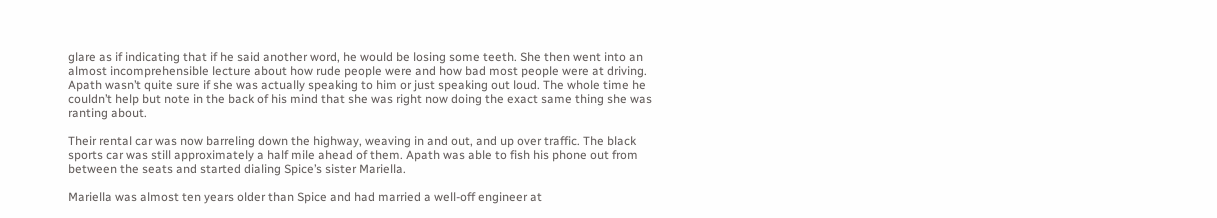glare as if indicating that if he said another word, he would be losing some teeth. She then went into an almost incomprehensible lecture about how rude people were and how bad most people were at driving. Apath wasn’t quite sure if she was actually speaking to him or just speaking out loud. The whole time he couldn’t help but note in the back of his mind that she was right now doing the exact same thing she was ranting about.

Their rental car was now barreling down the highway, weaving in and out, and up over traffic. The black sports car was still approximately a half mile ahead of them. Apath was able to fish his phone out from between the seats and started dialing Spice’s sister Mariella.

Mariella was almost ten years older than Spice and had married a well-off engineer at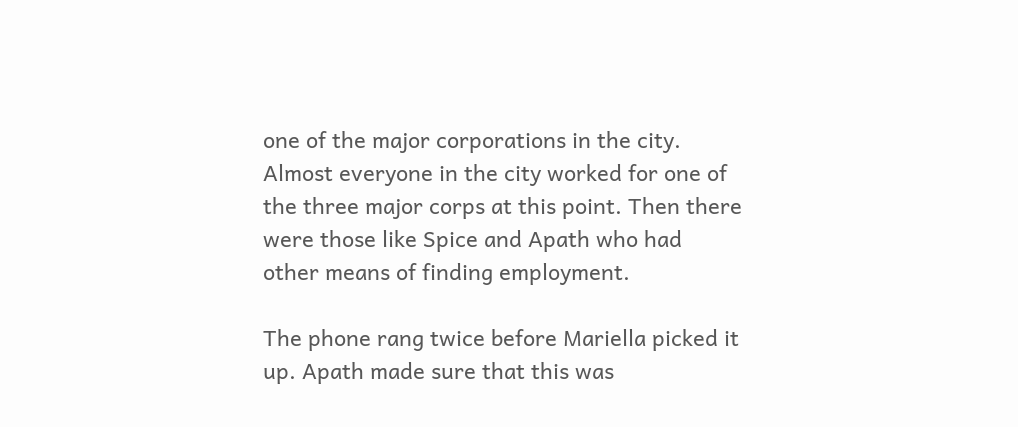one of the major corporations in the city. Almost everyone in the city worked for one of the three major corps at this point. Then there were those like Spice and Apath who had other means of finding employment.

The phone rang twice before Mariella picked it up. Apath made sure that this was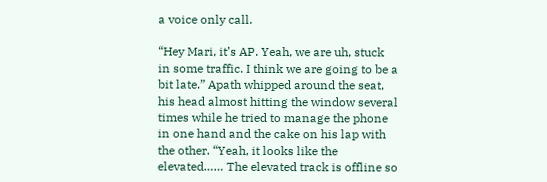a voice only call.

“Hey Mari, it’s AP. Yeah, we are uh, stuck in some traffic. I think we are going to be a bit late.” Apath whipped around the seat, his head almost hitting the window several times while he tried to manage the phone in one hand and the cake on his lap with the other. “Yeah, it looks like the elevated…… The elevated track is offline so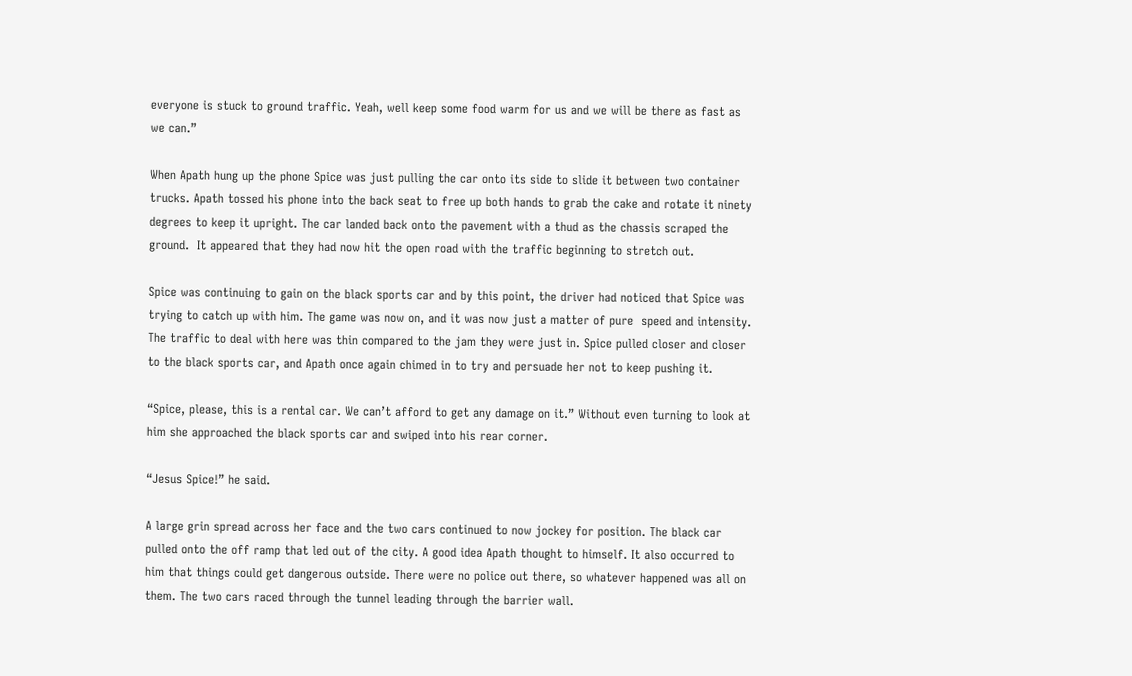everyone is stuck to ground traffic. Yeah, well keep some food warm for us and we will be there as fast as we can.”

When Apath hung up the phone Spice was just pulling the car onto its side to slide it between two container trucks. Apath tossed his phone into the back seat to free up both hands to grab the cake and rotate it ninety degrees to keep it upright. The car landed back onto the pavement with a thud as the chassis scraped the ground.  It appeared that they had now hit the open road with the traffic beginning to stretch out.

Spice was continuing to gain on the black sports car and by this point, the driver had noticed that Spice was trying to catch up with him. The game was now on, and it was now just a matter of pure  speed and intensity. The traffic to deal with here was thin compared to the jam they were just in. Spice pulled closer and closer to the black sports car, and Apath once again chimed in to try and persuade her not to keep pushing it.

“Spice, please, this is a rental car. We can’t afford to get any damage on it.” Without even turning to look at him she approached the black sports car and swiped into his rear corner.

“Jesus Spice!” he said.

A large grin spread across her face and the two cars continued to now jockey for position. The black car pulled onto the off ramp that led out of the city. A good idea Apath thought to himself. It also occurred to him that things could get dangerous outside. There were no police out there, so whatever happened was all on them. The two cars raced through the tunnel leading through the barrier wall.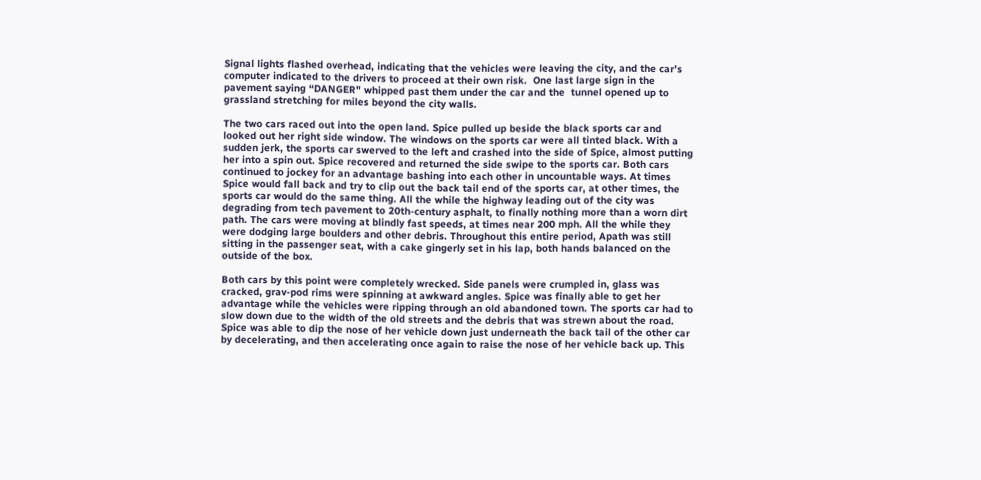Signal lights flashed overhead, indicating that the vehicles were leaving the city, and the car’s computer indicated to the drivers to proceed at their own risk.  One last large sign in the pavement saying “DANGER" whipped past them under the car and the  tunnel opened up to grassland stretching for miles beyond the city walls.

The two cars raced out into the open land. Spice pulled up beside the black sports car and looked out her right side window. The windows on the sports car were all tinted black. With a sudden jerk, the sports car swerved to the left and crashed into the side of Spice, almost putting her into a spin out. Spice recovered and returned the side swipe to the sports car. Both cars continued to jockey for an advantage bashing into each other in uncountable ways. At times Spice would fall back and try to clip out the back tail end of the sports car, at other times, the sports car would do the same thing. All the while the highway leading out of the city was degrading from tech pavement to 20th-century asphalt, to finally nothing more than a worn dirt path. The cars were moving at blindly fast speeds, at times near 200 mph. All the while they were dodging large boulders and other debris. Throughout this entire period, Apath was still sitting in the passenger seat, with a cake gingerly set in his lap, both hands balanced on the outside of the box.

Both cars by this point were completely wrecked. Side panels were crumpled in, glass was cracked, grav-pod rims were spinning at awkward angles. Spice was finally able to get her advantage while the vehicles were ripping through an old abandoned town. The sports car had to slow down due to the width of the old streets and the debris that was strewn about the road. Spice was able to dip the nose of her vehicle down just underneath the back tail of the other car by decelerating, and then accelerating once again to raise the nose of her vehicle back up. This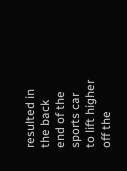resulted in the back end of the sports car to lift higher off the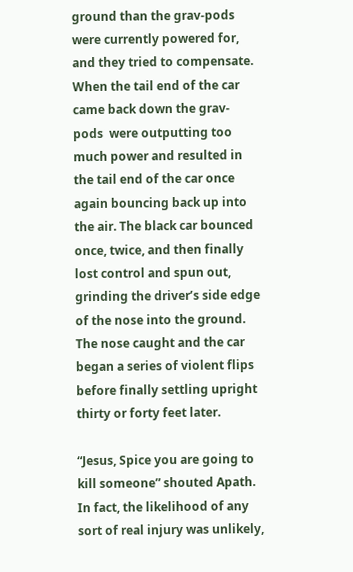ground than the grav-pods were currently powered for, and they tried to compensate. When the tail end of the car came back down the grav-pods  were outputting too much power and resulted in the tail end of the car once again bouncing back up into the air. The black car bounced once, twice, and then finally lost control and spun out, grinding the driver’s side edge of the nose into the ground. The nose caught and the car began a series of violent flips before finally settling upright thirty or forty feet later.

“Jesus, Spice you are going to kill someone” shouted Apath. In fact, the likelihood of any sort of real injury was unlikely,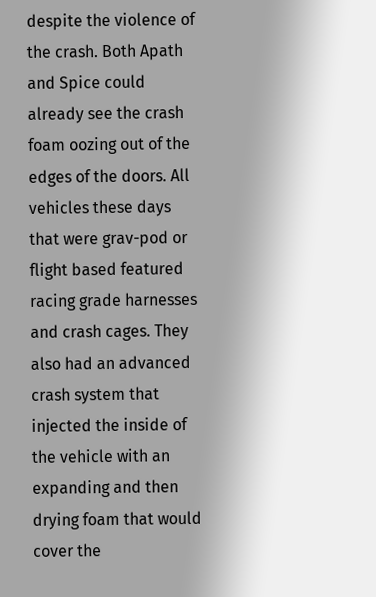despite the violence of the crash. Both Apath and Spice could already see the crash foam oozing out of the edges of the doors. All vehicles these days that were grav-pod or flight based featured racing grade harnesses and crash cages. They also had an advanced crash system that injected the inside of the vehicle with an expanding and then drying foam that would cover the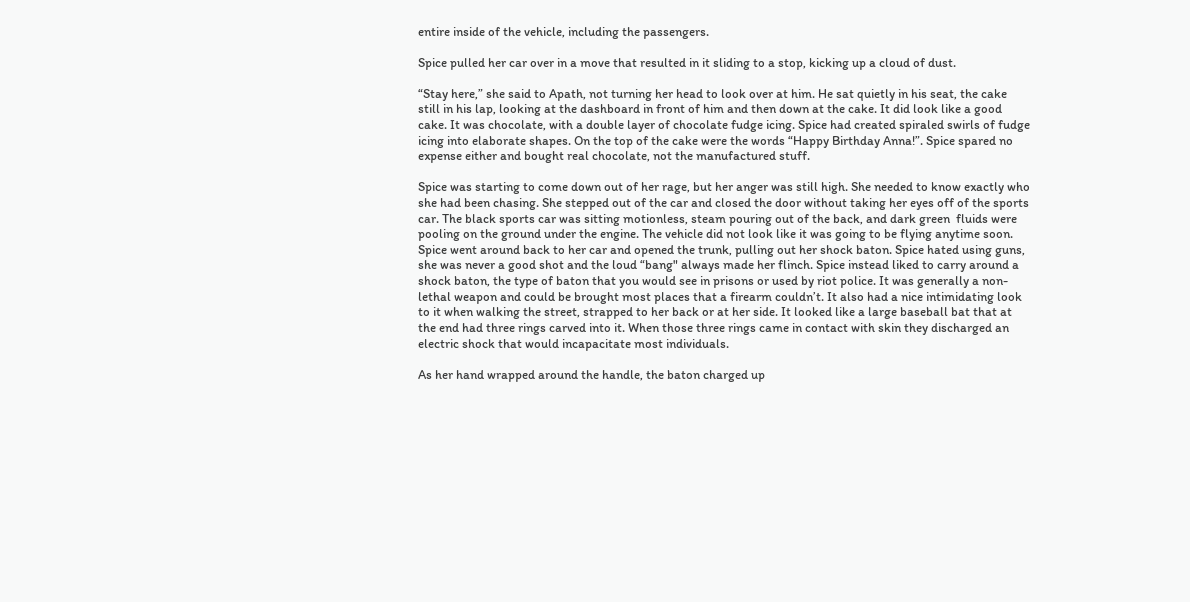entire inside of the vehicle, including the passengers.

Spice pulled her car over in a move that resulted in it sliding to a stop, kicking up a cloud of dust.

“Stay here,” she said to Apath, not turning her head to look over at him. He sat quietly in his seat, the cake still in his lap, looking at the dashboard in front of him and then down at the cake. It did look like a good cake. It was chocolate, with a double layer of chocolate fudge icing. Spice had created spiraled swirls of fudge icing into elaborate shapes. On the top of the cake were the words “Happy Birthday Anna!”. Spice spared no expense either and bought real chocolate, not the manufactured stuff.

Spice was starting to come down out of her rage, but her anger was still high. She needed to know exactly who she had been chasing. She stepped out of the car and closed the door without taking her eyes off of the sports car. The black sports car was sitting motionless, steam pouring out of the back, and dark green  fluids were pooling on the ground under the engine. The vehicle did not look like it was going to be flying anytime soon. Spice went around back to her car and opened the trunk, pulling out her shock baton. Spice hated using guns, she was never a good shot and the loud “bang" always made her flinch. Spice instead liked to carry around a shock baton, the type of baton that you would see in prisons or used by riot police. It was generally a non-lethal weapon and could be brought most places that a firearm couldn’t. It also had a nice intimidating look to it when walking the street, strapped to her back or at her side. It looked like a large baseball bat that at the end had three rings carved into it. When those three rings came in contact with skin they discharged an electric shock that would incapacitate most individuals.

As her hand wrapped around the handle, the baton charged up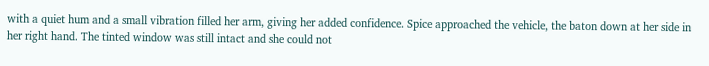with a quiet hum and a small vibration filled her arm, giving her added confidence. Spice approached the vehicle, the baton down at her side in her right hand. The tinted window was still intact and she could not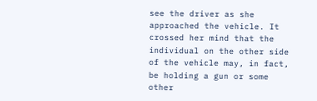see the driver as she approached the vehicle. It crossed her mind that the individual on the other side of the vehicle may, in fact, be holding a gun or some other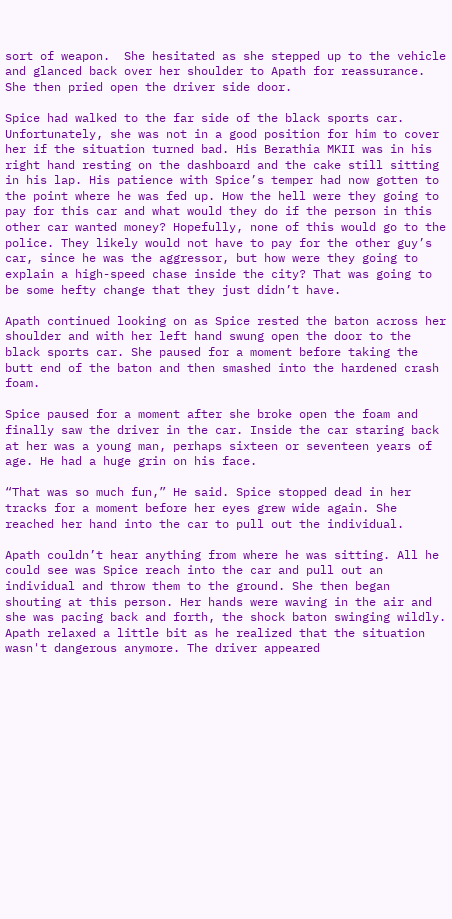sort of weapon.  She hesitated as she stepped up to the vehicle and glanced back over her shoulder to Apath for reassurance.  She then pried open the driver side door.

Spice had walked to the far side of the black sports car. Unfortunately, she was not in a good position for him to cover her if the situation turned bad. His Berathia MKII was in his right hand resting on the dashboard and the cake still sitting in his lap. His patience with Spice’s temper had now gotten to the point where he was fed up. How the hell were they going to pay for this car and what would they do if the person in this other car wanted money? Hopefully, none of this would go to the police. They likely would not have to pay for the other guy’s car, since he was the aggressor, but how were they going to explain a high-speed chase inside the city? That was going to be some hefty change that they just didn’t have.

Apath continued looking on as Spice rested the baton across her shoulder and with her left hand swung open the door to the black sports car. She paused for a moment before taking the butt end of the baton and then smashed into the hardened crash foam.

Spice paused for a moment after she broke open the foam and finally saw the driver in the car. Inside the car staring back at her was a young man, perhaps sixteen or seventeen years of age. He had a huge grin on his face.

“That was so much fun,” He said. Spice stopped dead in her tracks for a moment before her eyes grew wide again. She reached her hand into the car to pull out the individual.

Apath couldn’t hear anything from where he was sitting. All he could see was Spice reach into the car and pull out an individual and throw them to the ground. She then began shouting at this person. Her hands were waving in the air and she was pacing back and forth, the shock baton swinging wildly. Apath relaxed a little bit as he realized that the situation wasn't dangerous anymore. The driver appeared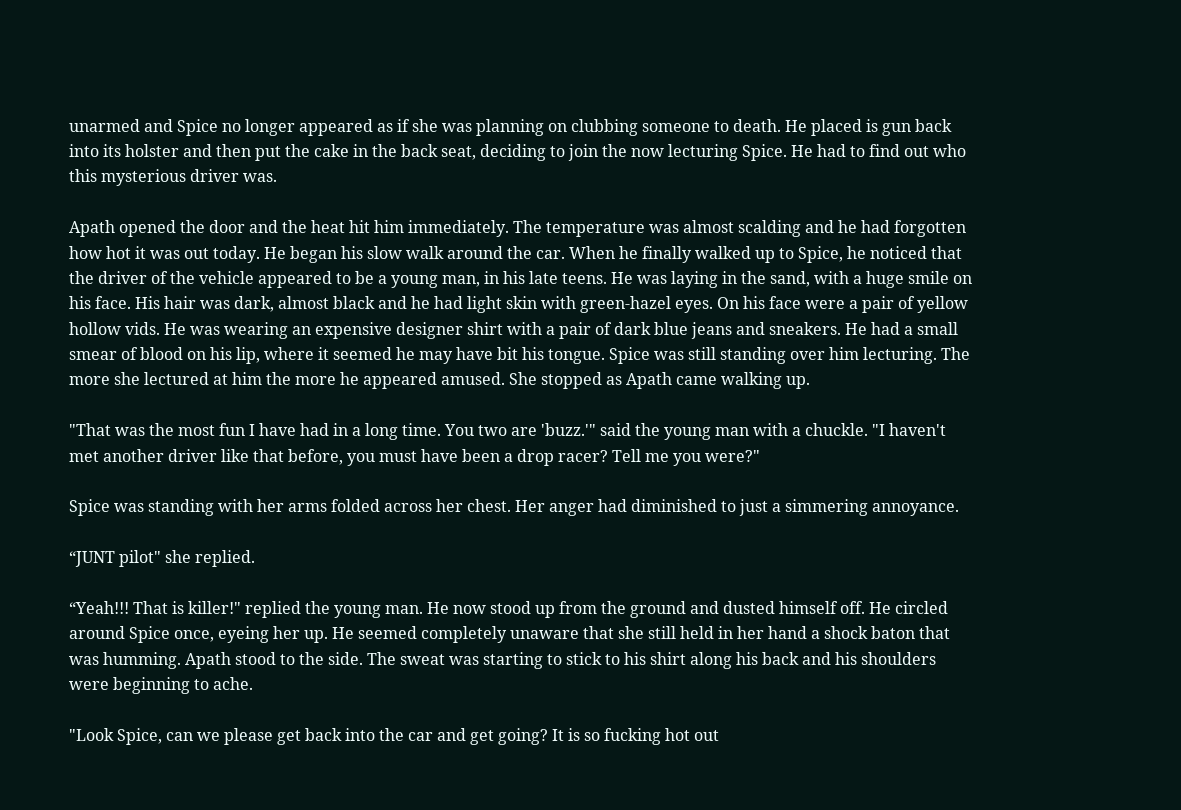unarmed and Spice no longer appeared as if she was planning on clubbing someone to death. He placed is gun back into its holster and then put the cake in the back seat, deciding to join the now lecturing Spice. He had to find out who this mysterious driver was.

Apath opened the door and the heat hit him immediately. The temperature was almost scalding and he had forgotten how hot it was out today. He began his slow walk around the car. When he finally walked up to Spice, he noticed that the driver of the vehicle appeared to be a young man, in his late teens. He was laying in the sand, with a huge smile on his face. His hair was dark, almost black and he had light skin with green-hazel eyes. On his face were a pair of yellow hollow vids. He was wearing an expensive designer shirt with a pair of dark blue jeans and sneakers. He had a small smear of blood on his lip, where it seemed he may have bit his tongue. Spice was still standing over him lecturing. The more she lectured at him the more he appeared amused. She stopped as Apath came walking up.

"That was the most fun I have had in a long time. You two are 'buzz.'" said the young man with a chuckle. "I haven't met another driver like that before, you must have been a drop racer? Tell me you were?"

Spice was standing with her arms folded across her chest. Her anger had diminished to just a simmering annoyance.

“JUNT pilot" she replied.

“Yeah!!! That is killer!" replied the young man. He now stood up from the ground and dusted himself off. He circled around Spice once, eyeing her up. He seemed completely unaware that she still held in her hand a shock baton that was humming. Apath stood to the side. The sweat was starting to stick to his shirt along his back and his shoulders were beginning to ache.

"Look Spice, can we please get back into the car and get going? It is so fucking hot out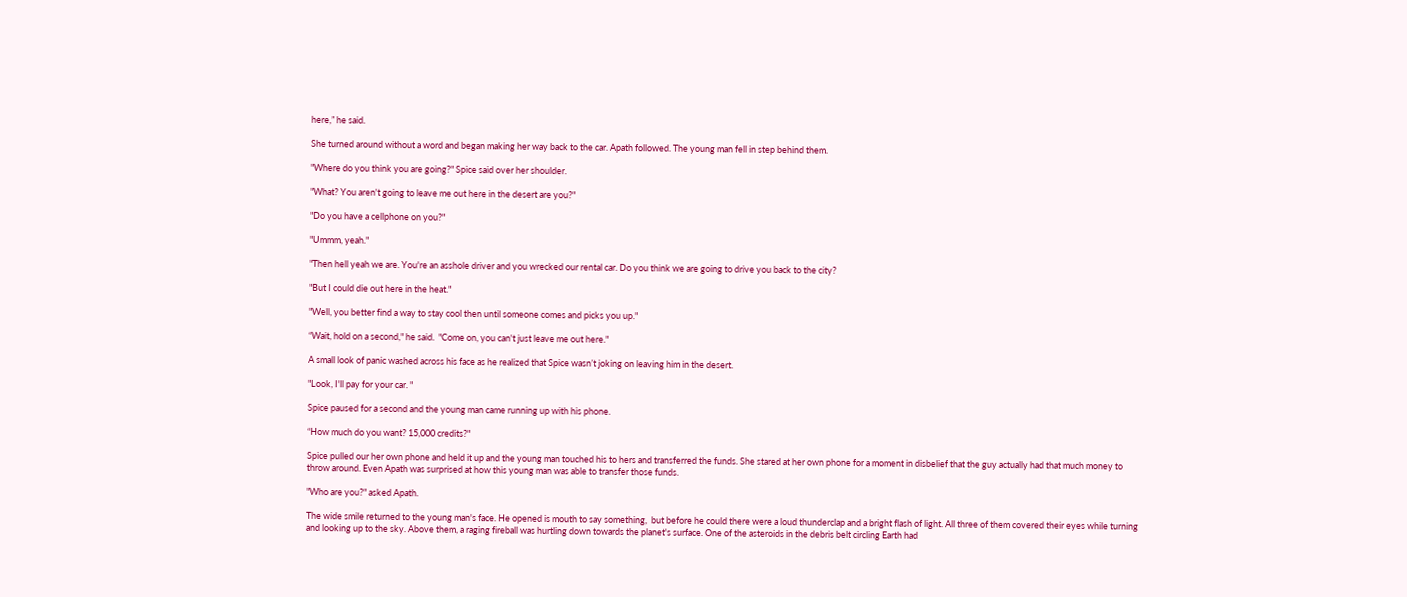here,” he said.

She turned around without a word and began making her way back to the car. Apath followed. The young man fell in step behind them.

"Where do you think you are going?" Spice said over her shoulder.

"What? You aren't going to leave me out here in the desert are you?"

"Do you have a cellphone on you?"

"Ummm, yeah."

"Then hell yeah we are. You're an asshole driver and you wrecked our rental car. Do you think we are going to drive you back to the city?

"But I could die out here in the heat."

"Well, you better find a way to stay cool then until someone comes and picks you up."

“Wait, hold on a second," he said.  "Come on, you can't just leave me out here."

A small look of panic washed across his face as he realized that Spice wasn’t joking on leaving him in the desert.

"Look, I'll pay for your car. "

Spice paused for a second and the young man came running up with his phone.

“How much do you want? 15,000 credits?"

Spice pulled our her own phone and held it up and the young man touched his to hers and transferred the funds. She stared at her own phone for a moment in disbelief that the guy actually had that much money to throw around. Even Apath was surprised at how this young man was able to transfer those funds.

"Who are you?" asked Apath.

The wide smile returned to the young man's face. He opened is mouth to say something,  but before he could there were a loud thunderclap and a bright flash of light. All three of them covered their eyes while turning and looking up to the sky. Above them, a raging fireball was hurtling down towards the planet's surface. One of the asteroids in the debris belt circling Earth had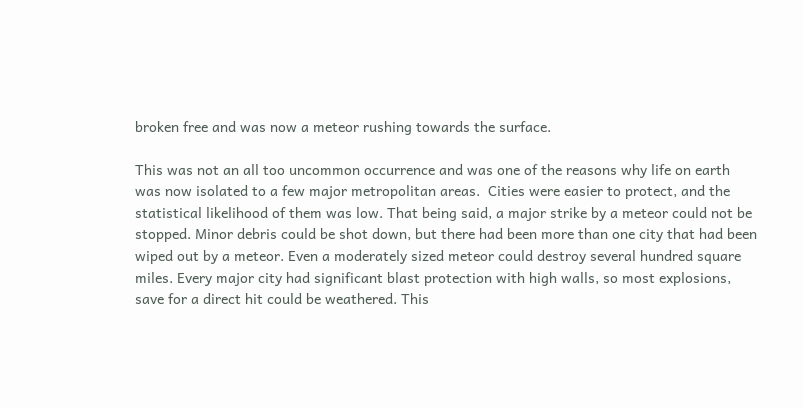broken free and was now a meteor rushing towards the surface.

This was not an all too uncommon occurrence and was one of the reasons why life on earth was now isolated to a few major metropolitan areas.  Cities were easier to protect, and the statistical likelihood of them was low. That being said, a major strike by a meteor could not be stopped. Minor debris could be shot down, but there had been more than one city that had been wiped out by a meteor. Even a moderately sized meteor could destroy several hundred square miles. Every major city had significant blast protection with high walls, so most explosions, save for a direct hit could be weathered. This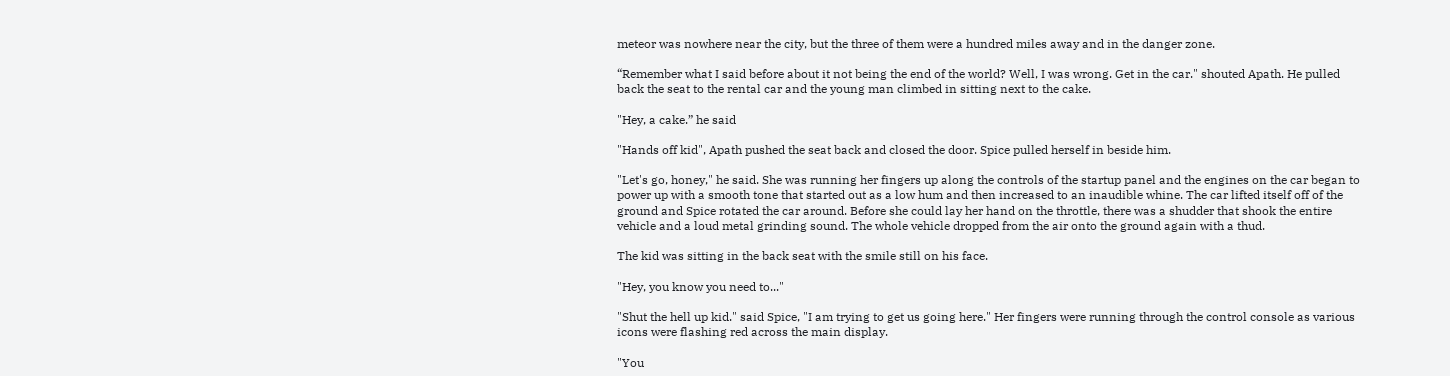meteor was nowhere near the city, but the three of them were a hundred miles away and in the danger zone.

“Remember what I said before about it not being the end of the world? Well, I was wrong. Get in the car." shouted Apath. He pulled back the seat to the rental car and the young man climbed in sitting next to the cake.

"Hey, a cake.” he said

"Hands off kid", Apath pushed the seat back and closed the door. Spice pulled herself in beside him.

"Let's go, honey," he said. She was running her fingers up along the controls of the startup panel and the engines on the car began to power up with a smooth tone that started out as a low hum and then increased to an inaudible whine. The car lifted itself off of the ground and Spice rotated the car around. Before she could lay her hand on the throttle, there was a shudder that shook the entire vehicle and a loud metal grinding sound. The whole vehicle dropped from the air onto the ground again with a thud.

The kid was sitting in the back seat with the smile still on his face.

"Hey, you know you need to..."

"Shut the hell up kid." said Spice, "I am trying to get us going here." Her fingers were running through the control console as various icons were flashing red across the main display.

"You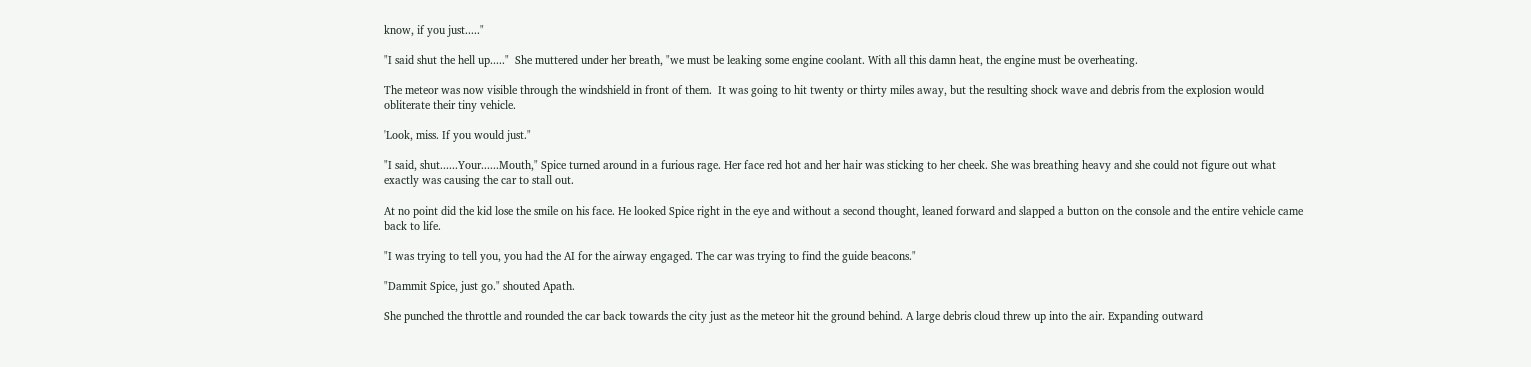know, if you just....."

"I said shut the hell up....."  She muttered under her breath, "we must be leaking some engine coolant. With all this damn heat, the engine must be overheating.

The meteor was now visible through the windshield in front of them.  It was going to hit twenty or thirty miles away, but the resulting shock wave and debris from the explosion would obliterate their tiny vehicle.

'Look, miss. If you would just."

"I said, shut......Your......Mouth," Spice turned around in a furious rage. Her face red hot and her hair was sticking to her cheek. She was breathing heavy and she could not figure out what exactly was causing the car to stall out.

At no point did the kid lose the smile on his face. He looked Spice right in the eye and without a second thought, leaned forward and slapped a button on the console and the entire vehicle came back to life.

"I was trying to tell you, you had the AI for the airway engaged. The car was trying to find the guide beacons."

"Dammit Spice, just go." shouted Apath.

She punched the throttle and rounded the car back towards the city just as the meteor hit the ground behind. A large debris cloud threw up into the air. Expanding outward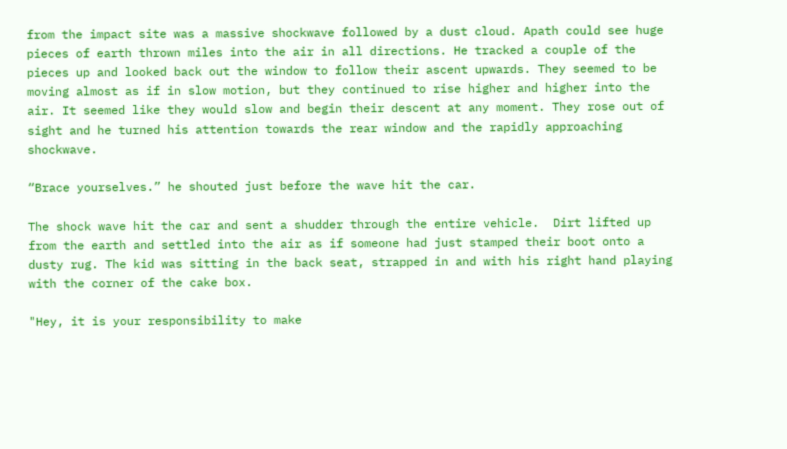from the impact site was a massive shockwave followed by a dust cloud. Apath could see huge pieces of earth thrown miles into the air in all directions. He tracked a couple of the pieces up and looked back out the window to follow their ascent upwards. They seemed to be moving almost as if in slow motion, but they continued to rise higher and higher into the air. It seemed like they would slow and begin their descent at any moment. They rose out of sight and he turned his attention towards the rear window and the rapidly approaching shockwave.

“Brace yourselves.” he shouted just before the wave hit the car.

The shock wave hit the car and sent a shudder through the entire vehicle.  Dirt lifted up from the earth and settled into the air as if someone had just stamped their boot onto a dusty rug. The kid was sitting in the back seat, strapped in and with his right hand playing with the corner of the cake box.

"Hey, it is your responsibility to make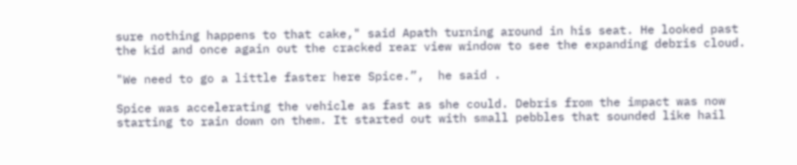sure nothing happens to that cake," said Apath turning around in his seat. He looked past the kid and once again out the cracked rear view window to see the expanding debris cloud.

"We need to go a little faster here Spice.”,  he said .

Spice was accelerating the vehicle as fast as she could. Debris from the impact was now starting to rain down on them. It started out with small pebbles that sounded like hail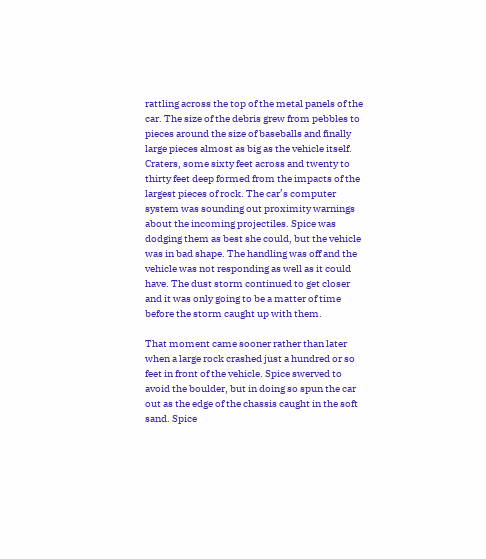rattling across the top of the metal panels of the car. The size of the debris grew from pebbles to pieces around the size of baseballs and finally large pieces almost as big as the vehicle itself. Craters, some sixty feet across and twenty to thirty feet deep formed from the impacts of the largest pieces of rock. The car’s computer system was sounding out proximity warnings about the incoming projectiles. Spice was dodging them as best she could, but the vehicle was in bad shape. The handling was off and the vehicle was not responding as well as it could have. The dust storm continued to get closer and it was only going to be a matter of time before the storm caught up with them.

That moment came sooner rather than later when a large rock crashed just a hundred or so feet in front of the vehicle. Spice swerved to avoid the boulder, but in doing so spun the car out as the edge of the chassis caught in the soft sand. Spice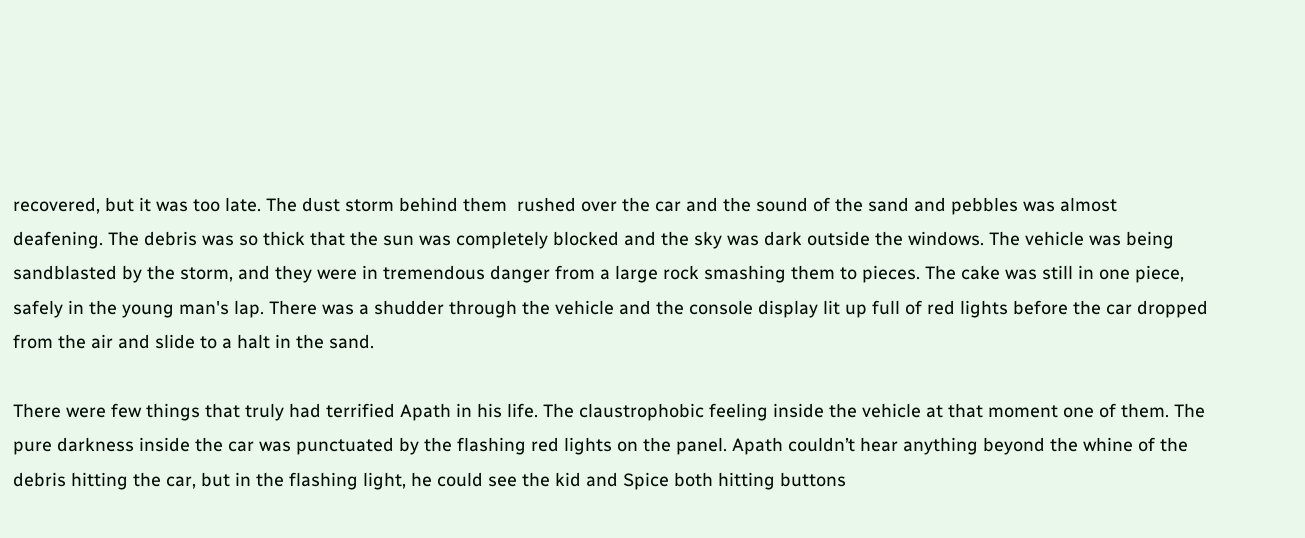recovered, but it was too late. The dust storm behind them  rushed over the car and the sound of the sand and pebbles was almost deafening. The debris was so thick that the sun was completely blocked and the sky was dark outside the windows. The vehicle was being sandblasted by the storm, and they were in tremendous danger from a large rock smashing them to pieces. The cake was still in one piece, safely in the young man's lap. There was a shudder through the vehicle and the console display lit up full of red lights before the car dropped from the air and slide to a halt in the sand.

There were few things that truly had terrified Apath in his life. The claustrophobic feeling inside the vehicle at that moment one of them. The pure darkness inside the car was punctuated by the flashing red lights on the panel. Apath couldn’t hear anything beyond the whine of the debris hitting the car, but in the flashing light, he could see the kid and Spice both hitting buttons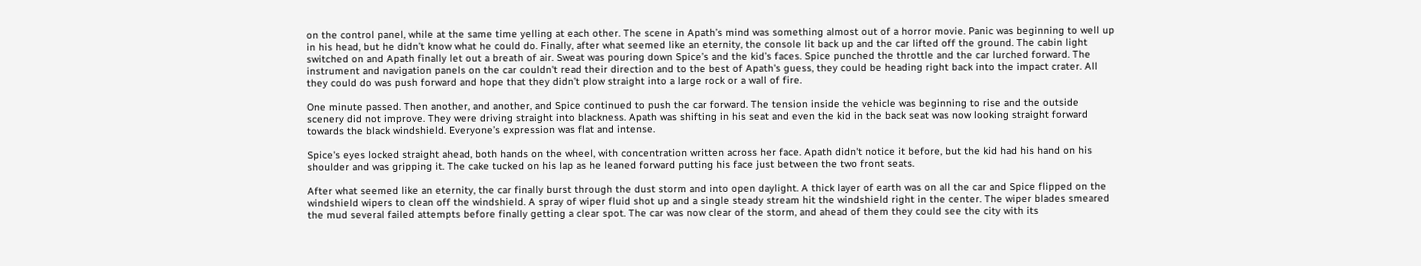on the control panel, while at the same time yelling at each other. The scene in Apath’s mind was something almost out of a horror movie. Panic was beginning to well up in his head, but he didn’t know what he could do. Finally, after what seemed like an eternity, the console lit back up and the car lifted off the ground. The cabin light switched on and Apath finally let out a breath of air. Sweat was pouring down Spice’s and the kid’s faces. Spice punched the throttle and the car lurched forward. The instrument and navigation panels on the car couldn't read their direction and to the best of Apath's guess, they could be heading right back into the impact crater. All they could do was push forward and hope that they didn’t plow straight into a large rock or a wall of fire.

One minute passed. Then another, and another, and Spice continued to push the car forward. The tension inside the vehicle was beginning to rise and the outside scenery did not improve. They were driving straight into blackness. Apath was shifting in his seat and even the kid in the back seat was now looking straight forward towards the black windshield. Everyone’s expression was flat and intense.

Spice's eyes locked straight ahead, both hands on the wheel, with concentration written across her face. Apath didn't notice it before, but the kid had his hand on his shoulder and was gripping it. The cake tucked on his lap as he leaned forward putting his face just between the two front seats.

After what seemed like an eternity, the car finally burst through the dust storm and into open daylight. A thick layer of earth was on all the car and Spice flipped on the windshield wipers to clean off the windshield. A spray of wiper fluid shot up and a single steady stream hit the windshield right in the center. The wiper blades smeared the mud several failed attempts before finally getting a clear spot. The car was now clear of the storm, and ahead of them they could see the city with its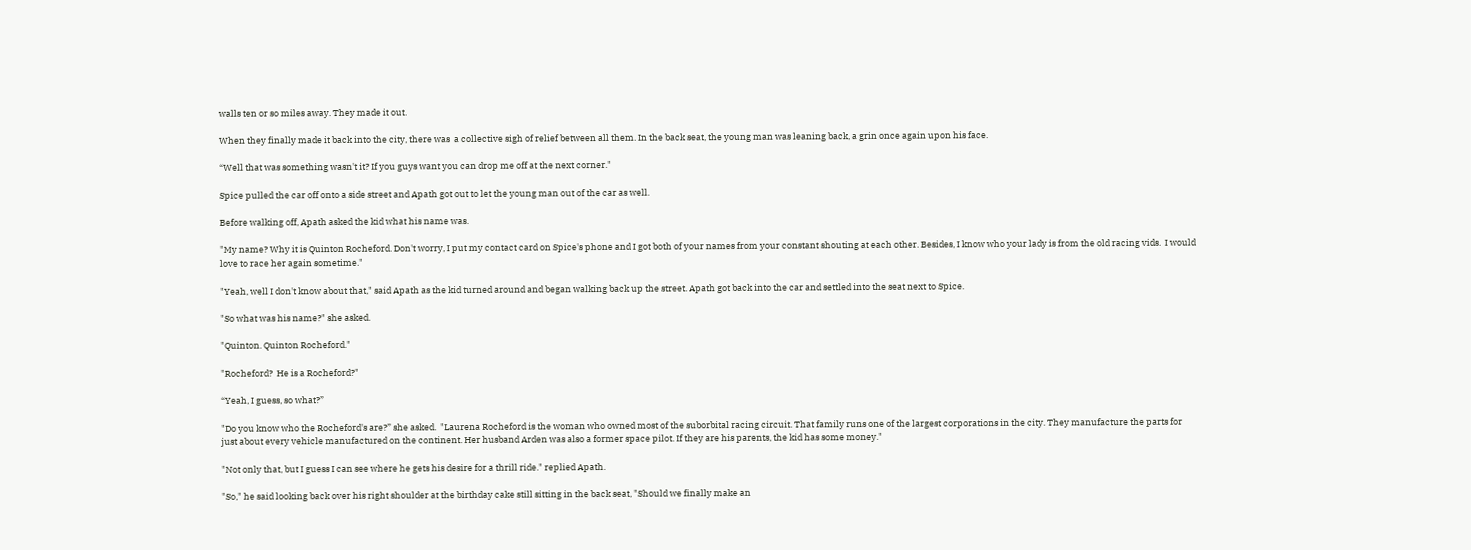walls ten or so miles away. They made it out.

When they finally made it back into the city, there was  a collective sigh of relief between all them. In the back seat, the young man was leaning back, a grin once again upon his face.

“Well that was something wasn't it? If you guys want you can drop me off at the next corner."

Spice pulled the car off onto a side street and Apath got out to let the young man out of the car as well.

Before walking off, Apath asked the kid what his name was.

"My name? Why it is Quinton Rocheford. Don't worry, I put my contact card on Spice's phone and I got both of your names from your constant shouting at each other. Besides, I know who your lady is from the old racing vids.  I would love to race her again sometime."

"Yeah, well I don't know about that," said Apath as the kid turned around and began walking back up the street. Apath got back into the car and settled into the seat next to Spice.

"So what was his name?" she asked.

"Quinton. Quinton Rocheford."

"Rocheford?  He is a Rocheford?"

“Yeah, I guess, so what?”

"Do you know who the Rocheford's are?” she asked.  "Laurena Rocheford is the woman who owned most of the suborbital racing circuit. That family runs one of the largest corporations in the city. They manufacture the parts for just about every vehicle manufactured on the continent. Her husband Arden was also a former space pilot. If they are his parents, the kid has some money."

"Not only that, but I guess I can see where he gets his desire for a thrill ride." replied Apath.

"So," he said looking back over his right shoulder at the birthday cake still sitting in the back seat, "Should we finally make an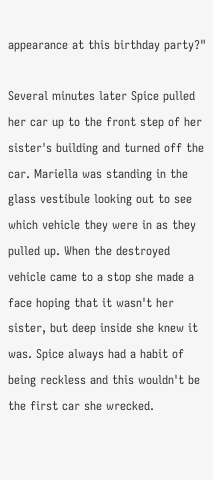appearance at this birthday party?"

Several minutes later Spice pulled her car up to the front step of her sister's building and turned off the car. Mariella was standing in the glass vestibule looking out to see which vehicle they were in as they pulled up. When the destroyed vehicle came to a stop she made a face hoping that it wasn't her sister, but deep inside she knew it was. Spice always had a habit of being reckless and this wouldn't be the first car she wrecked.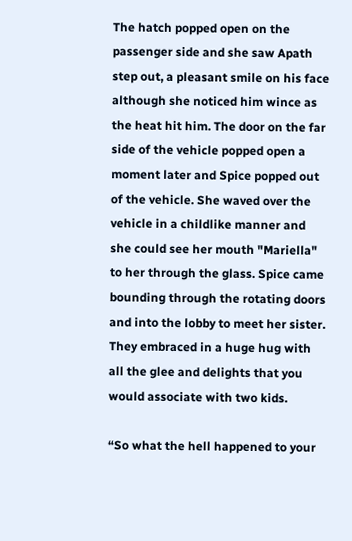The hatch popped open on the passenger side and she saw Apath step out, a pleasant smile on his face although she noticed him wince as the heat hit him. The door on the far side of the vehicle popped open a moment later and Spice popped out of the vehicle. She waved over the vehicle in a childlike manner and she could see her mouth "Mariella" to her through the glass. Spice came bounding through the rotating doors and into the lobby to meet her sister. They embraced in a huge hug with all the glee and delights that you would associate with two kids.

“So what the hell happened to your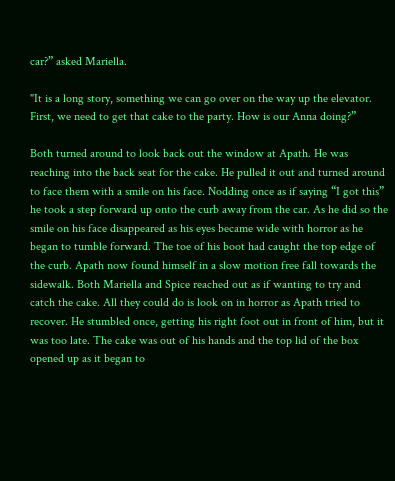car?” asked Mariella.

"It is a long story, something we can go over on the way up the elevator. First, we need to get that cake to the party. How is our Anna doing?”

Both turned around to look back out the window at Apath. He was reaching into the back seat for the cake. He pulled it out and turned around to face them with a smile on his face. Nodding once as if saying “I got this” he took a step forward up onto the curb away from the car. As he did so the smile on his face disappeared as his eyes became wide with horror as he began to tumble forward. The toe of his boot had caught the top edge of the curb. Apath now found himself in a slow motion free fall towards the sidewalk. Both Mariella and Spice reached out as if wanting to try and catch the cake. All they could do is look on in horror as Apath tried to recover. He stumbled once, getting his right foot out in front of him, but it was too late. The cake was out of his hands and the top lid of the box opened up as it began to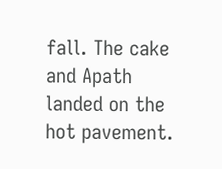fall. The cake and Apath landed on the hot pavement.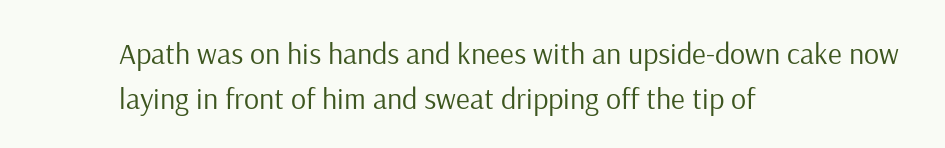Apath was on his hands and knees with an upside-down cake now laying in front of him and sweat dripping off the tip of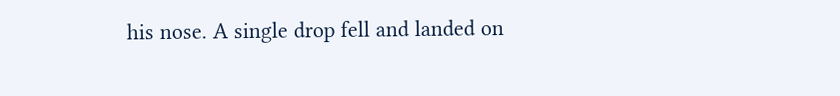his nose. A single drop fell and landed on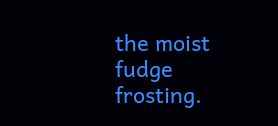the moist fudge frosting.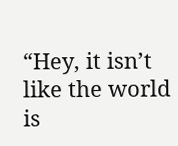“Hey, it isn’t like the world is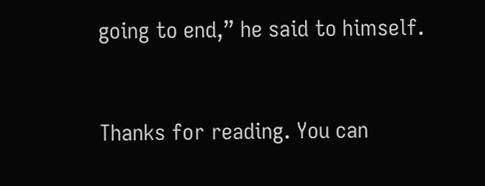going to end,” he said to himself.


Thanks for reading. You can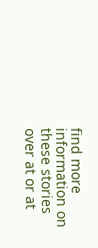find more information on these stories over at or at